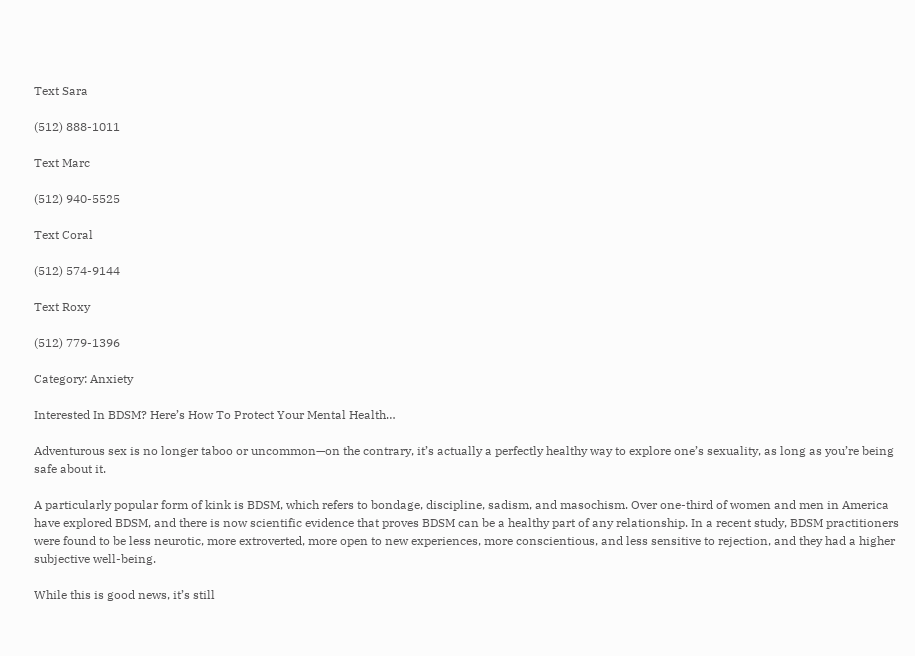Text Sara

(512) 888-1011

Text Marc

(512) 940-5525

Text Coral

(512) 574-9144

Text Roxy

(512) 779-1396

Category: Anxiety

Interested In BDSM? Here’s How To Protect Your Mental Health…

Adventurous sex is no longer taboo or uncommon—on the contrary, it’s actually a perfectly healthy way to explore one’s sexuality, as long as you’re being safe about it.

A particularly popular form of kink is BDSM, which refers to bondage, discipline, sadism, and masochism. Over one-third of women and men in America have explored BDSM, and there is now scientific evidence that proves BDSM can be a healthy part of any relationship. In a recent study, BDSM practitioners were found to be less neurotic, more extroverted, more open to new experiences, more conscientious, and less sensitive to rejection, and they had a higher subjective well-being.

While this is good news, it’s still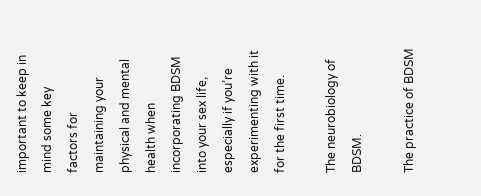important to keep in mind some key factors for maintaining your physical and mental health when incorporating BDSM into your sex life, especially if you’re experimenting with it for the first time.

The neurobiology of BDSM.

The practice of BDSM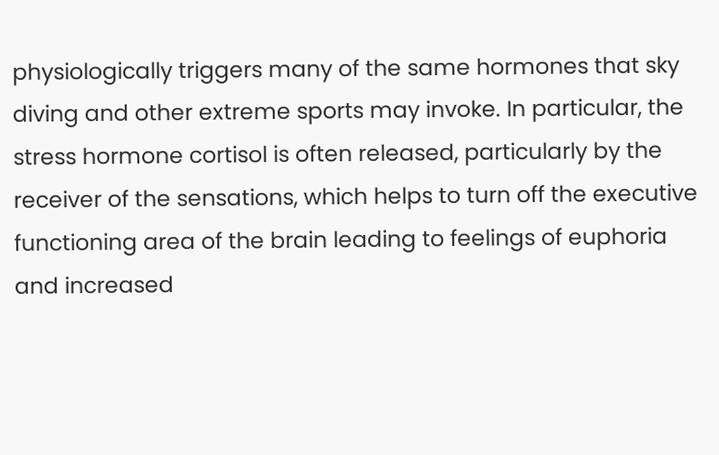physiologically triggers many of the same hormones that sky diving and other extreme sports may invoke. In particular, the stress hormone cortisol is often released, particularly by the receiver of the sensations, which helps to turn off the executive functioning area of the brain leading to feelings of euphoria and increased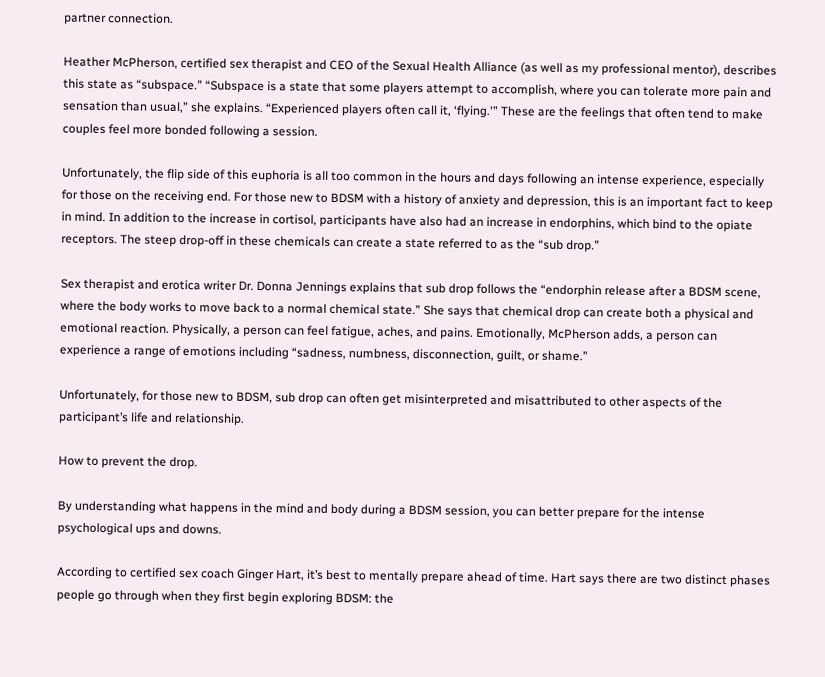partner connection.

Heather McPherson, certified sex therapist and CEO of the Sexual Health Alliance (as well as my professional mentor), describes this state as “subspace.” “Subspace is a state that some players attempt to accomplish, where you can tolerate more pain and sensation than usual,” she explains. “Experienced players often call it, ‘flying.'” These are the feelings that often tend to make couples feel more bonded following a session.

Unfortunately, the flip side of this euphoria is all too common in the hours and days following an intense experience, especially for those on the receiving end. For those new to BDSM with a history of anxiety and depression, this is an important fact to keep in mind. In addition to the increase in cortisol, participants have also had an increase in endorphins, which bind to the opiate receptors. The steep drop-off in these chemicals can create a state referred to as the “sub drop.”

Sex therapist and erotica writer Dr. Donna Jennings explains that sub drop follows the “endorphin release after a BDSM scene, where the body works to move back to a normal chemical state.” She says that chemical drop can create both a physical and emotional reaction. Physically, a person can feel fatigue, aches, and pains. Emotionally, McPherson adds, a person can experience a range of emotions including “sadness, numbness, disconnection, guilt, or shame.”

Unfortunately, for those new to BDSM, sub drop can often get misinterpreted and misattributed to other aspects of the participant’s life and relationship.

How to prevent the drop.

By understanding what happens in the mind and body during a BDSM session, you can better prepare for the intense psychological ups and downs.

According to certified sex coach Ginger Hart, it’s best to mentally prepare ahead of time. Hart says there are two distinct phases people go through when they first begin exploring BDSM: the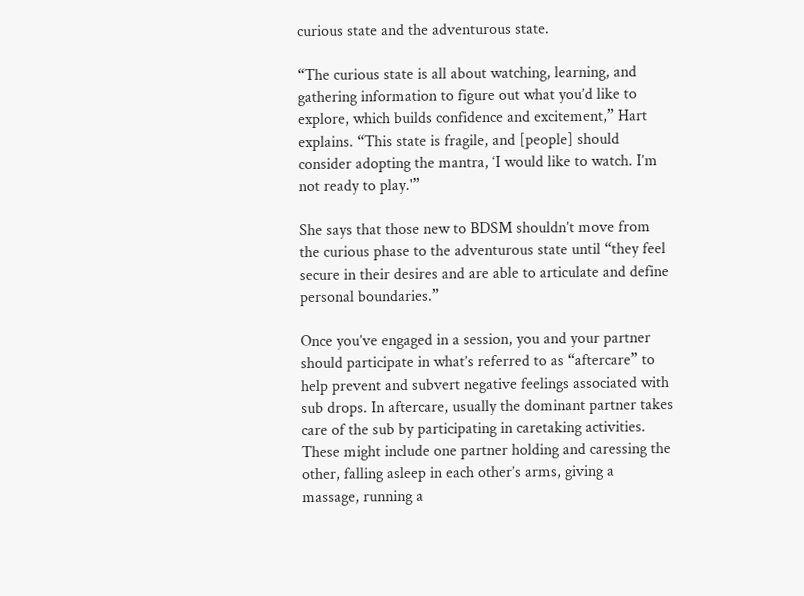curious state and the adventurous state.

“The curious state is all about watching, learning, and gathering information to figure out what you’d like to explore, which builds confidence and excitement,” Hart explains. “This state is fragile, and [people] should consider adopting the mantra, ‘I would like to watch. I’m not ready to play.'”

She says that those new to BDSM shouldn’t move from the curious phase to the adventurous state until “they feel secure in their desires and are able to articulate and define personal boundaries.”

Once you’ve engaged in a session, you and your partner should participate in what’s referred to as “aftercare” to help prevent and subvert negative feelings associated with sub drops. In aftercare, usually the dominant partner takes care of the sub by participating in caretaking activities. These might include one partner holding and caressing the other, falling asleep in each other’s arms, giving a massage, running a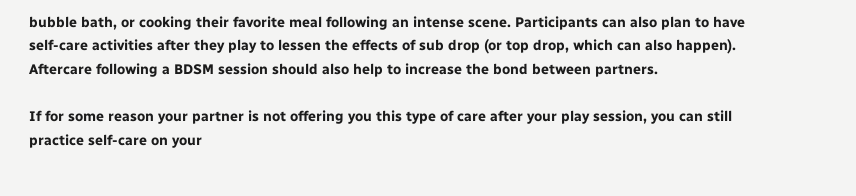bubble bath, or cooking their favorite meal following an intense scene. Participants can also plan to have self-care activities after they play to lessen the effects of sub drop (or top drop, which can also happen). Aftercare following a BDSM session should also help to increase the bond between partners.

If for some reason your partner is not offering you this type of care after your play session, you can still practice self-care on your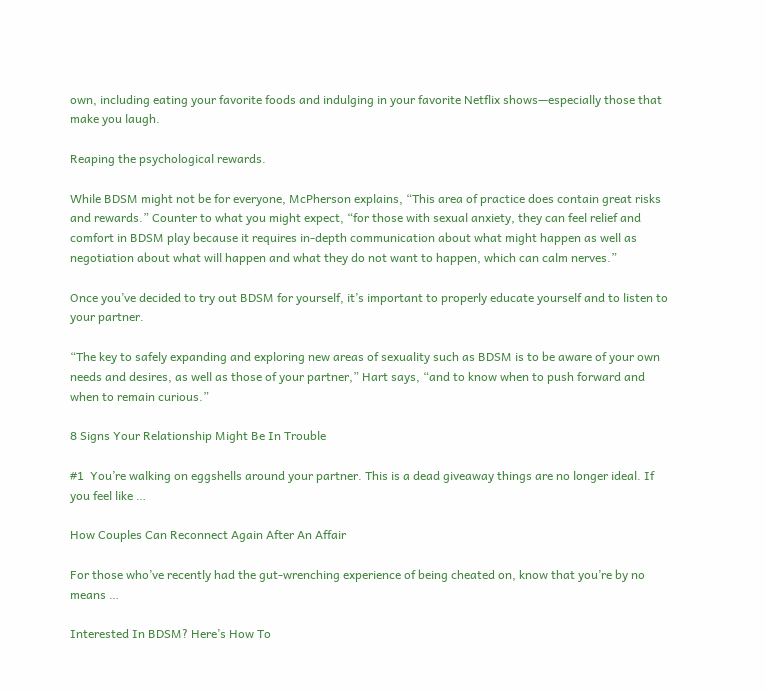own, including eating your favorite foods and indulging in your favorite Netflix shows—especially those that make you laugh.

Reaping the psychological rewards.

While BDSM might not be for everyone, McPherson explains, “This area of practice does contain great risks and rewards.” Counter to what you might expect, “for those with sexual anxiety, they can feel relief and comfort in BDSM play because it requires in-depth communication about what might happen as well as negotiation about what will happen and what they do not want to happen, which can calm nerves.”

Once you’ve decided to try out BDSM for yourself, it’s important to properly educate yourself and to listen to your partner.

“The key to safely expanding and exploring new areas of sexuality such as BDSM is to be aware of your own needs and desires, as well as those of your partner,” Hart says, “and to know when to push forward and when to remain curious.”

8 Signs Your Relationship Might Be In Trouble

#1  You’re walking on eggshells around your partner. This is a dead giveaway things are no longer ideal. If you feel like …

How Couples Can Reconnect Again After An Affair

For those who’ve recently had the gut-wrenching experience of being cheated on, know that you’re by no means …

Interested In BDSM? Here’s How To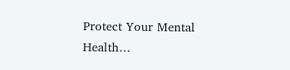Protect Your Mental Health…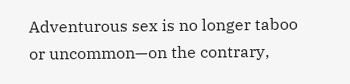Adventurous sex is no longer taboo or uncommon—on the contrary,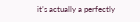it’s actually a perfectly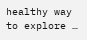healthy way to explore …